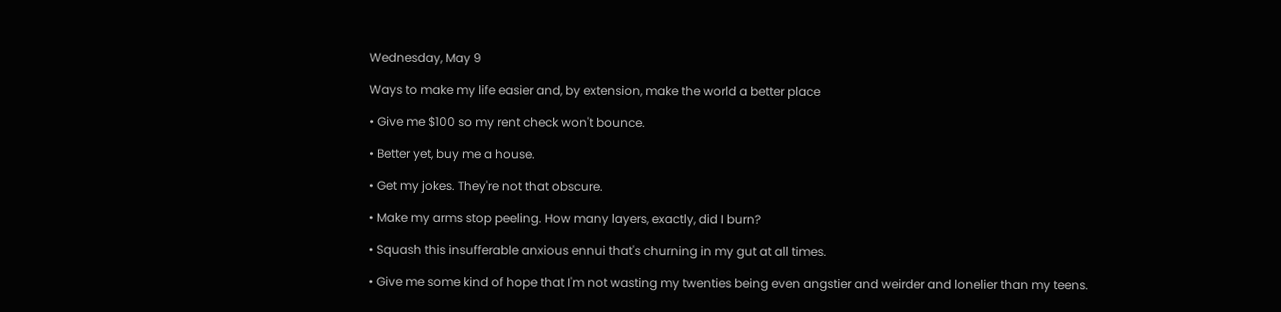Wednesday, May 9

Ways to make my life easier and, by extension, make the world a better place

• Give me $100 so my rent check won't bounce.

• Better yet, buy me a house.

• Get my jokes. They're not that obscure.

• Make my arms stop peeling. How many layers, exactly, did I burn?

• Squash this insufferable anxious ennui that's churning in my gut at all times.

• Give me some kind of hope that I'm not wasting my twenties being even angstier and weirder and lonelier than my teens.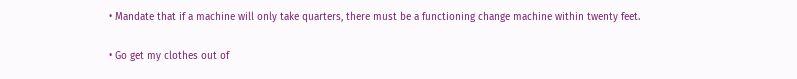• Mandate that if a machine will only take quarters, there must be a functioning change machine within twenty feet.

• Go get my clothes out of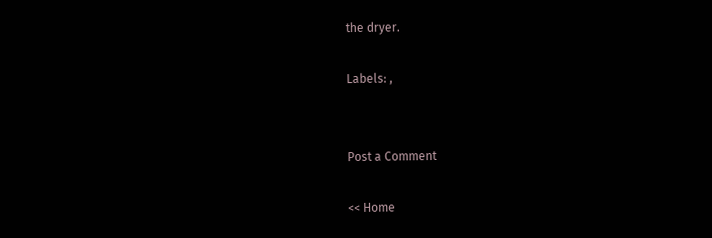the dryer.

Labels: ,


Post a Comment

<< Home